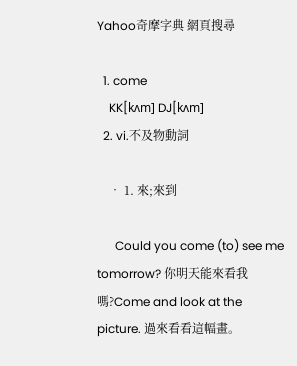Yahoo奇摩字典 網頁搜尋

  1. come
    KK[kʌm] DJ[kʌm]
  2. vi.不及物動詞

    • 1. 來;來到

      Could you come (to) see me tomorrow? 你明天能來看我嗎?Come and look at the picture. 過來看看這幅畫。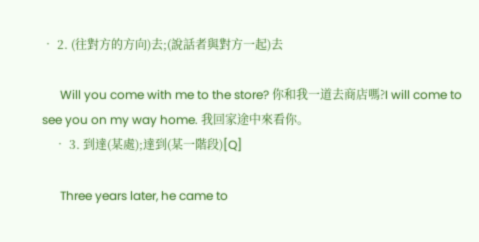• 2. (往對方的方向)去;(說話者與對方一起)去

      Will you come with me to the store? 你和我一道去商店嗎?I will come to see you on my way home. 我回家途中來看你。
    • 3. 到達(某處);達到(某一階段)[Q]

      Three years later, he came to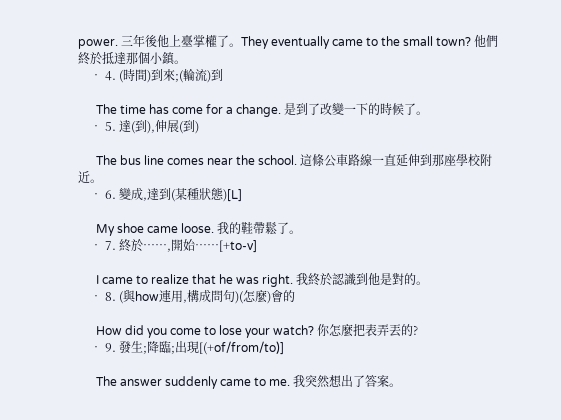power. 三年後他上臺掌權了。They eventually came to the small town? 他們終於抵達那個小鎮。
    • 4. (時間)到來;(輪流)到

      The time has come for a change. 是到了改變一下的時候了。
    • 5. 達(到),伸展(到)

      The bus line comes near the school. 這條公車路線一直延伸到那座學校附近。
    • 6. 變成,達到(某種狀態)[L]

      My shoe came loose. 我的鞋帶鬆了。
    • 7. 終於……,開始……[+to-v]

      I came to realize that he was right. 我終於認識到他是對的。
    • 8. (與how連用,構成問句)(怎麼)會的

      How did you come to lose your watch? 你怎麼把表弄丟的?
    • 9. 發生;降臨;出現[(+of/from/to)]

      The answer suddenly came to me. 我突然想出了答案。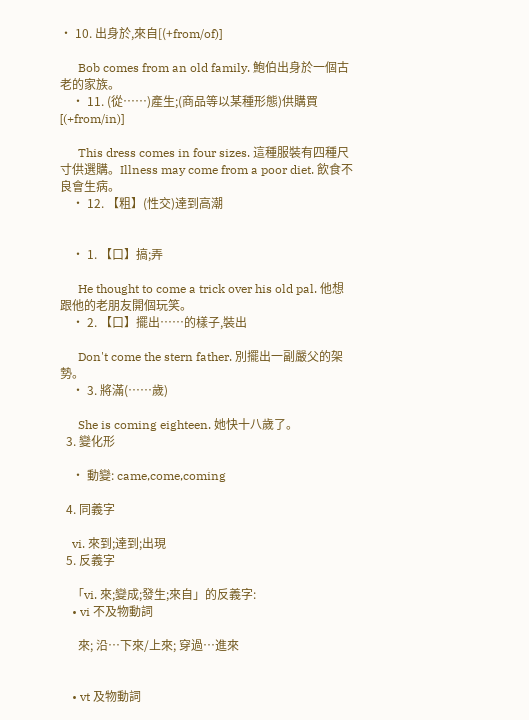• 10. 出身於,來自[(+from/of)]

      Bob comes from an old family. 鮑伯出身於一個古老的家族。
    • 11. (從……)產生;(商品等以某種形態)供購買[(+from/in)]

      This dress comes in four sizes. 這種服裝有四種尺寸供選購。Illness may come from a poor diet. 飲食不良會生病。
    • 12. 【粗】(性交)達到高潮


    • 1. 【口】搞;弄

      He thought to come a trick over his old pal. 他想跟他的老朋友開個玩笑。
    • 2. 【口】擺出……的樣子,裝出

      Don't come the stern father. 別擺出一副嚴父的架勢。
    • 3. 將滿(……歲)

      She is coming eighteen. 她快十八歲了。
  3. 變化形

    • 動變: came,come,coming

  4. 同義字

    vi. 來到;達到;出現
  5. 反義字

    「vi. 來;變成;發生;來自」的反義字:
    • vi 不及物動詞

      來; 沿…下來/上來; 穿過…進來


    • vt 及物動詞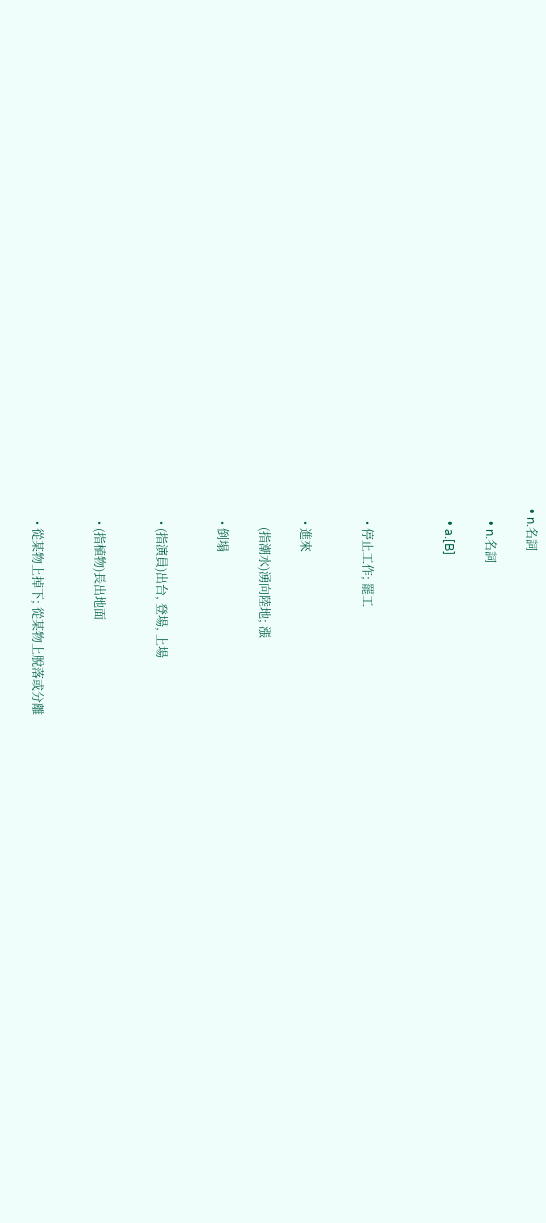• n.名詞

    • n.名詞

    • a.[B]



    • 停止工作; 罷工


    • 進來

      (指潮水)湧向陸地; 漲

    • 倒塌


    • (指演員)出台, 登場, 上場


    • (指植物)長出地面


    • 從某物上掉下; 從某物上脫落或分離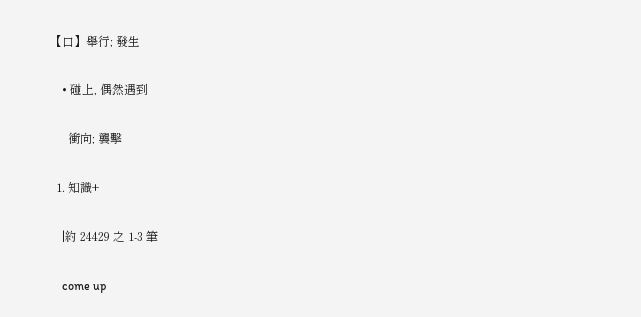【口】舉行; 發生

    • 碰上, 偶然遇到

      衝向; 襲擊

  1. 知識+

    |約 24429 之 1-3 筆

    come up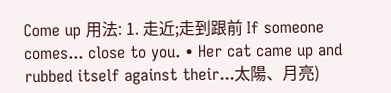Come up 用法: 1. 走近;走到跟前 If someone comes... close to you. • Her cat came up and rubbed itself against their...太陽、月亮)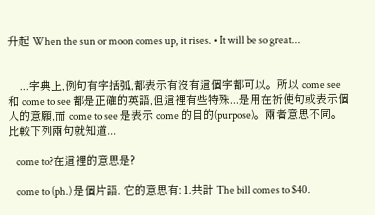升起 When the sun or moon comes up, it rises. • It will be so great...


    ...字典上,例句有字括弧,都表示有沒有這個字都可以。所以 come see 和 come to see 都是正確的英語,但這裡有些特殊...是用在祈使句或表示個人的意願,而 come to see 是表示 come 的目的(purpose)。兩者意思不同。比較下列兩句就知道...

    come to?在這裡的意思是?

    come to (ph.) 是個片語. 它的意思有: 1.共計 The bill comes to $40.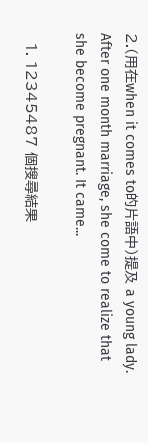2.(用在when it comes to的片語中)提及 a young lady. After one month marriage, she come to realize that she become pregnant. It came...

  1. 12345487 個搜尋結果